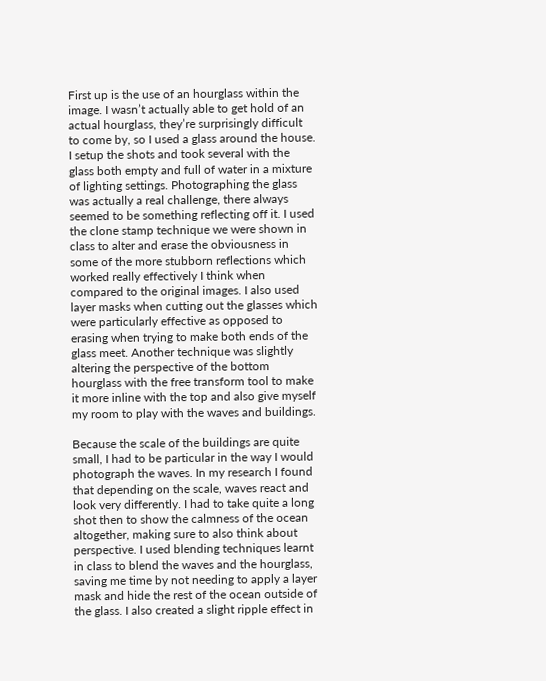First up is the use of an hourglass within the image. I wasn’t actually able to get hold of an actual hourglass, they’re surprisingly difficult to come by, so I used a glass around the house. I setup the shots and took several with the glass both empty and full of water in a mixture of lighting settings. Photographing the glass was actually a real challenge, there always seemed to be something reflecting off it. I used the clone stamp technique we were shown in class to alter and erase the obviousness in some of the more stubborn reflections which worked really effectively I think when compared to the original images. I also used layer masks when cutting out the glasses which were particularly effective as opposed to erasing when trying to make both ends of the glass meet. Another technique was slightly altering the perspective of the bottom hourglass with the free transform tool to make it more inline with the top and also give myself my room to play with the waves and buildings.

Because the scale of the buildings are quite small, I had to be particular in the way I would photograph the waves. In my research I found that depending on the scale, waves react and look very differently. I had to take quite a long shot then to show the calmness of the ocean altogether, making sure to also think about perspective. I used blending techniques learnt in class to blend the waves and the hourglass, saving me time by not needing to apply a layer mask and hide the rest of the ocean outside of the glass. I also created a slight ripple effect in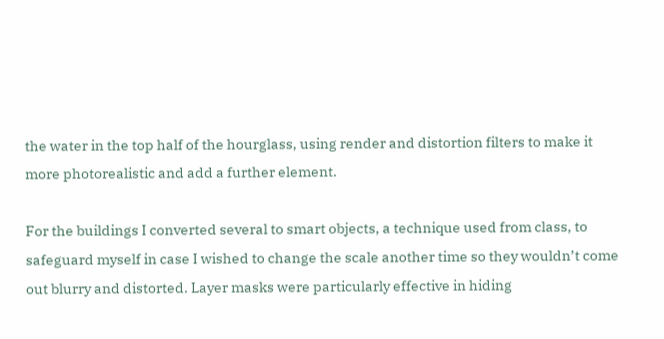the water in the top half of the hourglass, using render and distortion filters to make it more photorealistic and add a further element.

For the buildings I converted several to smart objects, a technique used from class, to safeguard myself in case I wished to change the scale another time so they wouldn’t come out blurry and distorted. Layer masks were particularly effective in hiding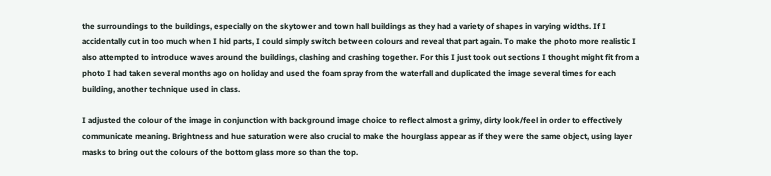the surroundings to the buildings, especially on the skytower and town hall buildings as they had a variety of shapes in varying widths. If I accidentally cut in too much when I hid parts, I could simply switch between colours and reveal that part again. To make the photo more realistic I also attempted to introduce waves around the buildings, clashing and crashing together. For this I just took out sections I thought might fit from a photo I had taken several months ago on holiday and used the foam spray from the waterfall and duplicated the image several times for each building, another technique used in class.

I adjusted the colour of the image in conjunction with background image choice to reflect almost a grimy, dirty look/feel in order to effectively communicate meaning. Brightness and hue saturation were also crucial to make the hourglass appear as if they were the same object, using layer masks to bring out the colours of the bottom glass more so than the top.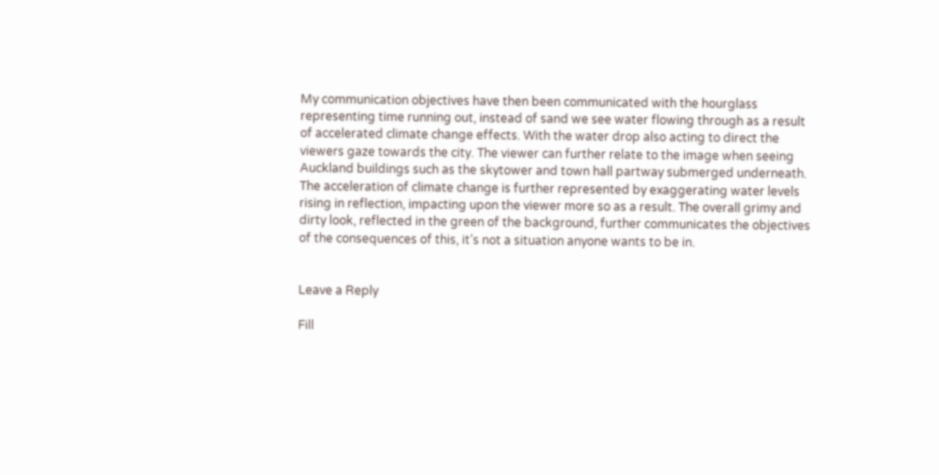My communication objectives have then been communicated with the hourglass representing time running out, instead of sand we see water flowing through as a result of accelerated climate change effects. With the water drop also acting to direct the viewers gaze towards the city. The viewer can further relate to the image when seeing Auckland buildings such as the skytower and town hall partway submerged underneath. The acceleration of climate change is further represented by exaggerating water levels rising in reflection, impacting upon the viewer more so as a result. The overall grimy and dirty look, reflected in the green of the background, further communicates the objectives of the consequences of this, it’s not a situation anyone wants to be in.


Leave a Reply

Fill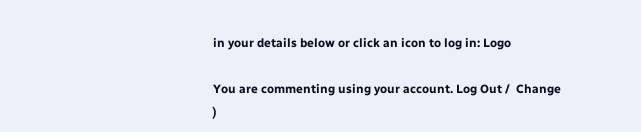in your details below or click an icon to log in: Logo

You are commenting using your account. Log Out /  Change )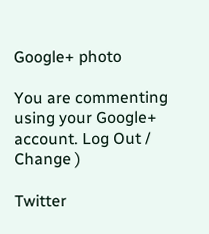Google+ photo

You are commenting using your Google+ account. Log Out /  Change )

Twitter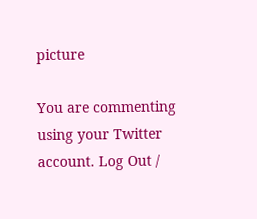picture

You are commenting using your Twitter account. Log Out /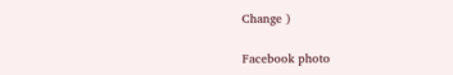Change )

Facebook photo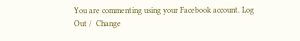You are commenting using your Facebook account. Log Out /  Change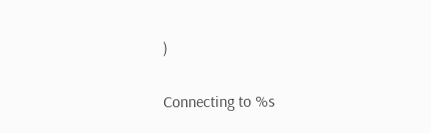)


Connecting to %s